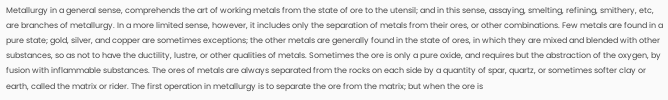Metallurgy in a general sense, comprehends the art of working metals from the state of ore to the utensil; and in this sense, assaying, smelting, refining, smithery, etc, are branches of metallurgy. In a more limited sense, however, it includes only the separation of metals from their ores, or other combinations. Few metals are found in a pure state; gold, silver, and copper are sometimes exceptions; the other metals are generally found in the state of ores, in which they are mixed and blended with other substances, so as not to have the ductility, lustre, or other qualities of metals. Sometimes the ore is only a pure oxide, and requires but the abstraction of the oxygen, by fusion with inflammable substances. The ores of metals are always separated from the rocks on each side by a quantity of spar, quartz, or sometimes softer clay or earth, called the matrix or rider. The first operation in metallurgy is to separate the ore from the matrix; but when the ore is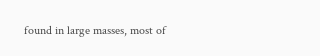found in large masses, most of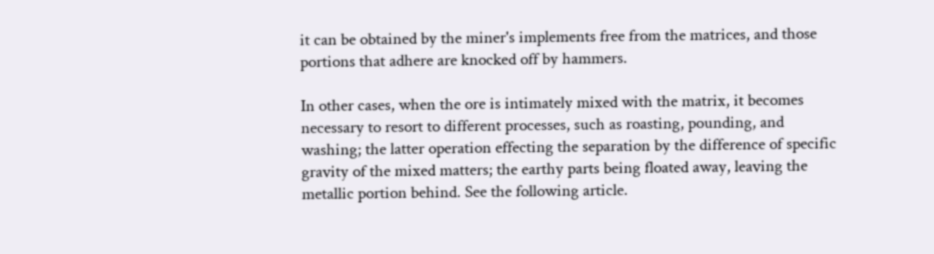it can be obtained by the miner's implements free from the matrices, and those portions that adhere are knocked off by hammers.

In other cases, when the ore is intimately mixed with the matrix, it becomes necessary to resort to different processes, such as roasting, pounding, and washing; the latter operation effecting the separation by the difference of specific gravity of the mixed matters; the earthy parts being floated away, leaving the metallic portion behind. See the following article.